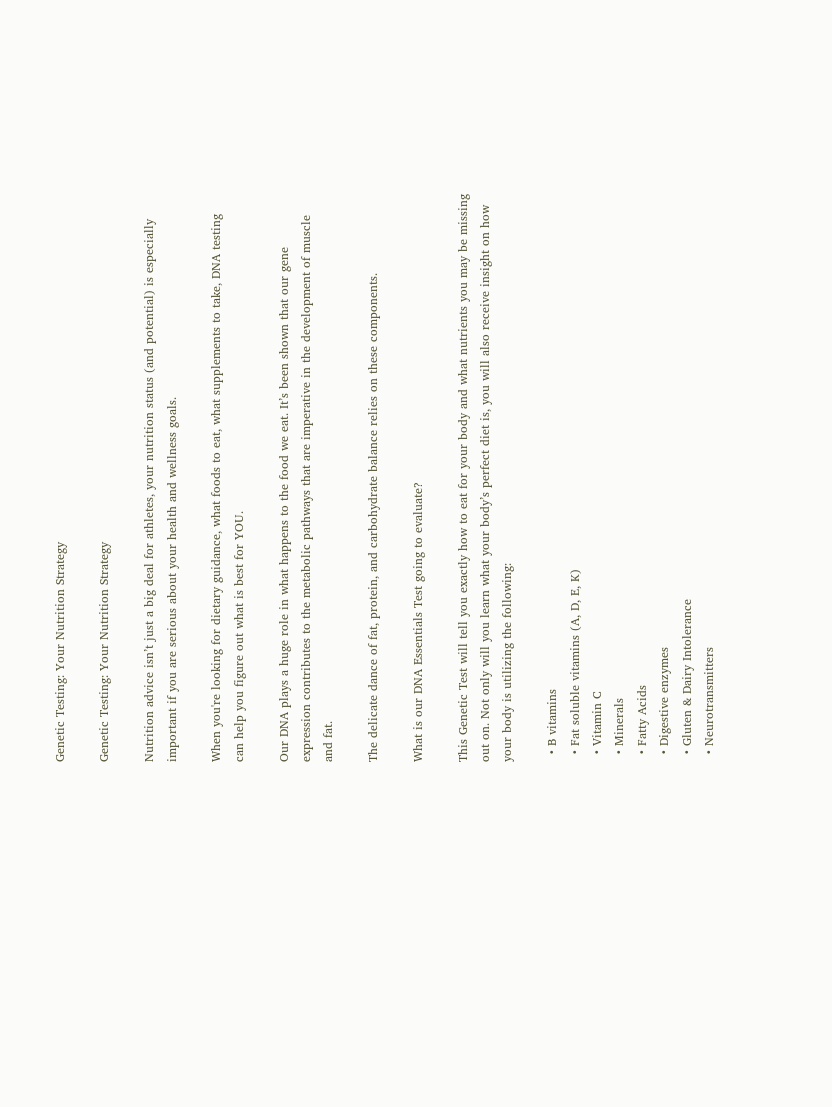Genetic Testing: Your Nutrition Strategy

Genetic Testing: Your Nutrition Strategy

Nutrition advice isn’t just a big deal for athletes, your nutrition status (and potential) is especially important if you are serious about your health and wellness goals.

When you're looking for dietary guidance, what foods to eat, what supplements to take, DNA testing can help you figure out what is best for YOU.

Our DNA plays a huge role in what happens to the food we eat. It’s been shown that our gene expression contributes to the metabolic pathways that are imperative in the development of muscle and fat.

The delicate dance of fat, protein, and carbohydrate balance relies on these components.

What is our DNA Essentials Test going to evaluate?

This Genetic Test will tell you exactly how to eat for your body and what nutrients you may be missing out on. Not only will you learn what your body’s perfect diet is, you will also receive insight on how your body is utilizing the following:

  • B vitamins
  • Fat soluble vitamins (A, D, E, K)
  • Vitamin C
  • Minerals
  • Fatty Acids
  • Digestive enzymes
  • Gluten & Dairy Intolerance
  • Neurotransmitters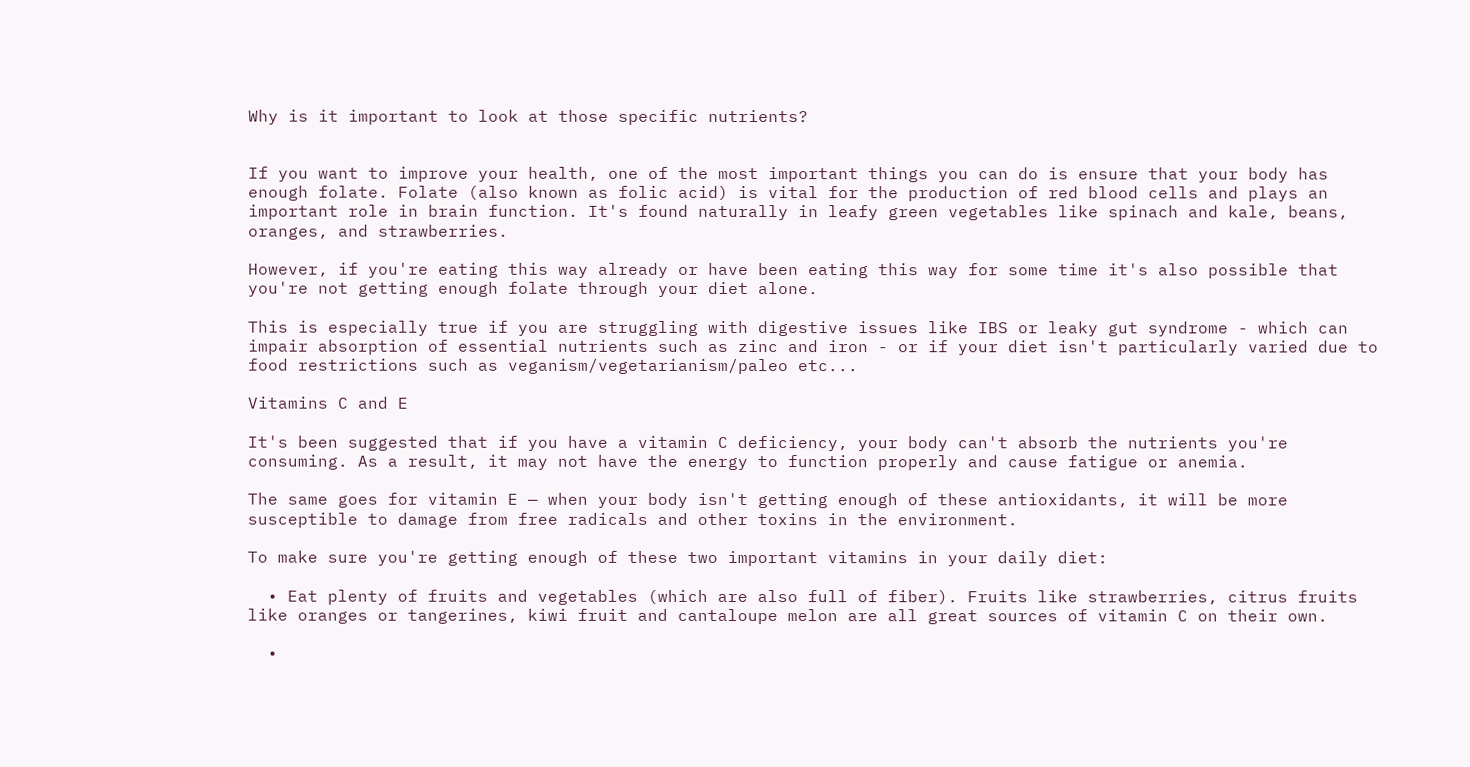Why is it important to look at those specific nutrients?


If you want to improve your health, one of the most important things you can do is ensure that your body has enough folate. Folate (also known as folic acid) is vital for the production of red blood cells and plays an important role in brain function. It's found naturally in leafy green vegetables like spinach and kale, beans, oranges, and strawberries.

However, if you're eating this way already or have been eating this way for some time it's also possible that you're not getting enough folate through your diet alone.

This is especially true if you are struggling with digestive issues like IBS or leaky gut syndrome - which can impair absorption of essential nutrients such as zinc and iron - or if your diet isn't particularly varied due to food restrictions such as veganism/vegetarianism/paleo etc...

Vitamins C and E

It's been suggested that if you have a vitamin C deficiency, your body can't absorb the nutrients you're consuming. As a result, it may not have the energy to function properly and cause fatigue or anemia.

The same goes for vitamin E — when your body isn't getting enough of these antioxidants, it will be more susceptible to damage from free radicals and other toxins in the environment.

To make sure you're getting enough of these two important vitamins in your daily diet:

  • Eat plenty of fruits and vegetables (which are also full of fiber). Fruits like strawberries, citrus fruits like oranges or tangerines, kiwi fruit and cantaloupe melon are all great sources of vitamin C on their own.

  •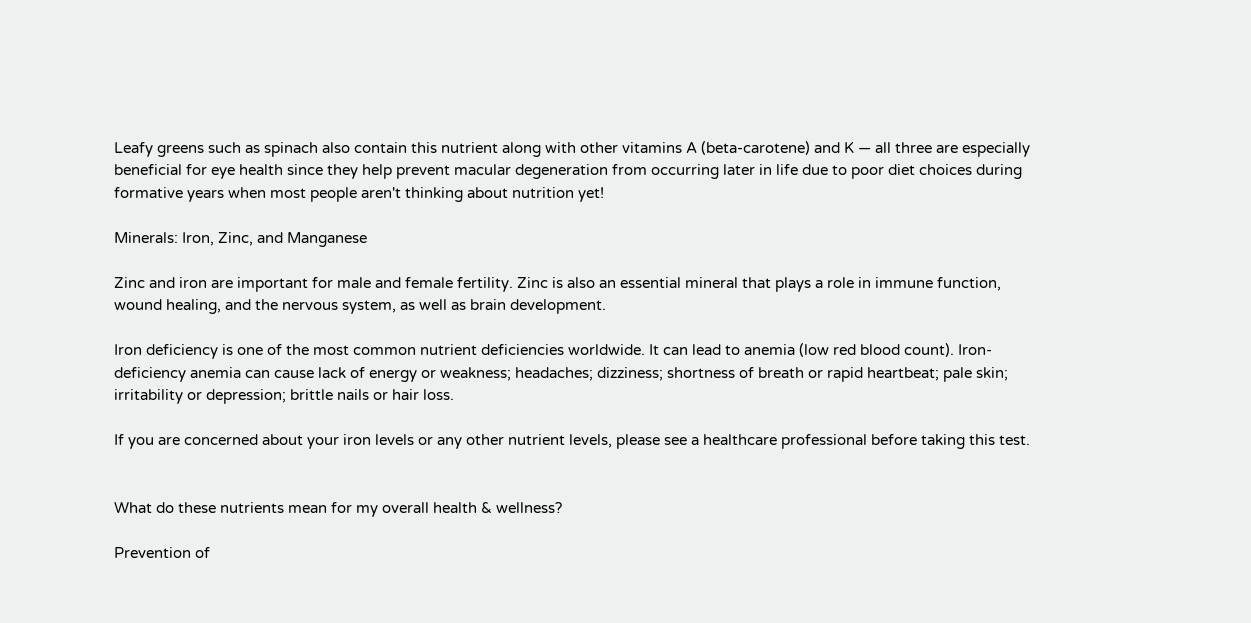Leafy greens such as spinach also contain this nutrient along with other vitamins A (beta-carotene) and K — all three are especially beneficial for eye health since they help prevent macular degeneration from occurring later in life due to poor diet choices during formative years when most people aren't thinking about nutrition yet!

Minerals: Iron, Zinc, and Manganese

Zinc and iron are important for male and female fertility. Zinc is also an essential mineral that plays a role in immune function, wound healing, and the nervous system, as well as brain development.

Iron deficiency is one of the most common nutrient deficiencies worldwide. It can lead to anemia (low red blood count). Iron-deficiency anemia can cause lack of energy or weakness; headaches; dizziness; shortness of breath or rapid heartbeat; pale skin; irritability or depression; brittle nails or hair loss.

If you are concerned about your iron levels or any other nutrient levels, please see a healthcare professional before taking this test.


What do these nutrients mean for my overall health & wellness?

Prevention of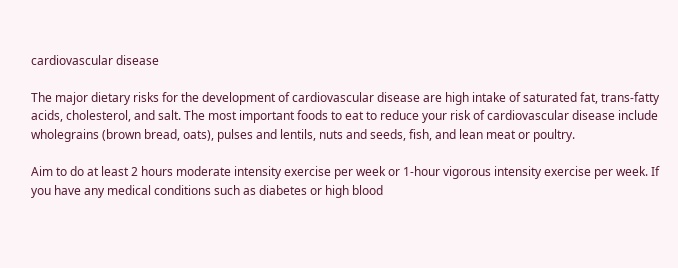cardiovascular disease

The major dietary risks for the development of cardiovascular disease are high intake of saturated fat, trans-fatty acids, cholesterol, and salt. The most important foods to eat to reduce your risk of cardiovascular disease include wholegrains (brown bread, oats), pulses and lentils, nuts and seeds, fish, and lean meat or poultry.

Aim to do at least 2 hours moderate intensity exercise per week or 1-hour vigorous intensity exercise per week. If you have any medical conditions such as diabetes or high blood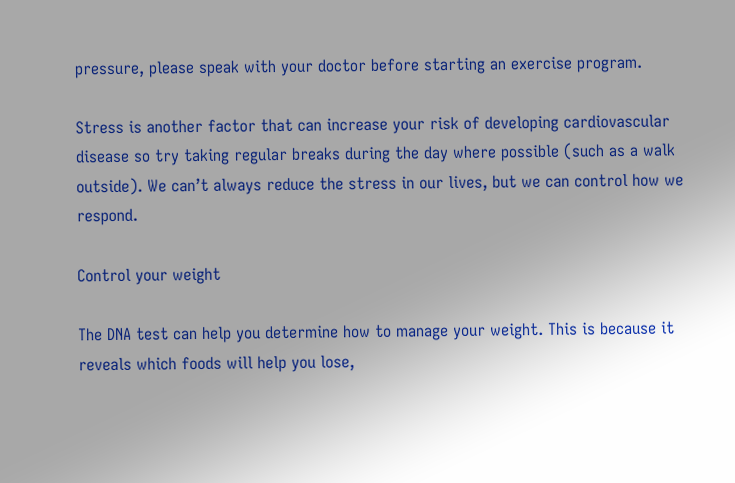pressure, please speak with your doctor before starting an exercise program.

Stress is another factor that can increase your risk of developing cardiovascular disease so try taking regular breaks during the day where possible (such as a walk outside). We can’t always reduce the stress in our lives, but we can control how we respond.

Control your weight

The DNA test can help you determine how to manage your weight. This is because it reveals which foods will help you lose,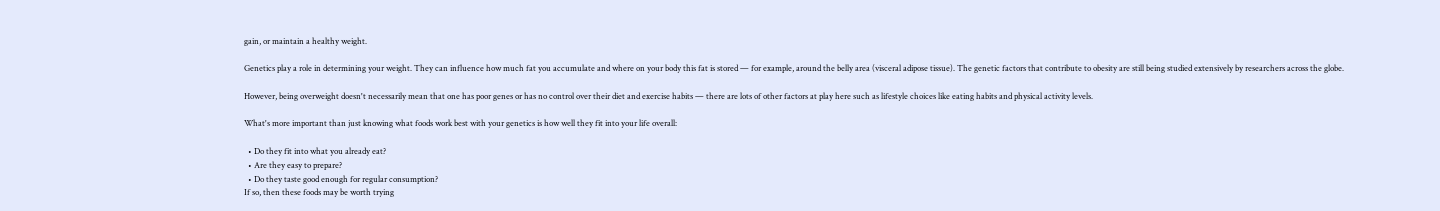gain, or maintain a healthy weight.

Genetics play a role in determining your weight. They can influence how much fat you accumulate and where on your body this fat is stored — for example, around the belly area (visceral adipose tissue). The genetic factors that contribute to obesity are still being studied extensively by researchers across the globe.

However, being overweight doesn't necessarily mean that one has poor genes or has no control over their diet and exercise habits — there are lots of other factors at play here such as lifestyle choices like eating habits and physical activity levels.

What's more important than just knowing what foods work best with your genetics is how well they fit into your life overall:

  • Do they fit into what you already eat?
  • Are they easy to prepare?
  • Do they taste good enough for regular consumption?
If so, then these foods may be worth trying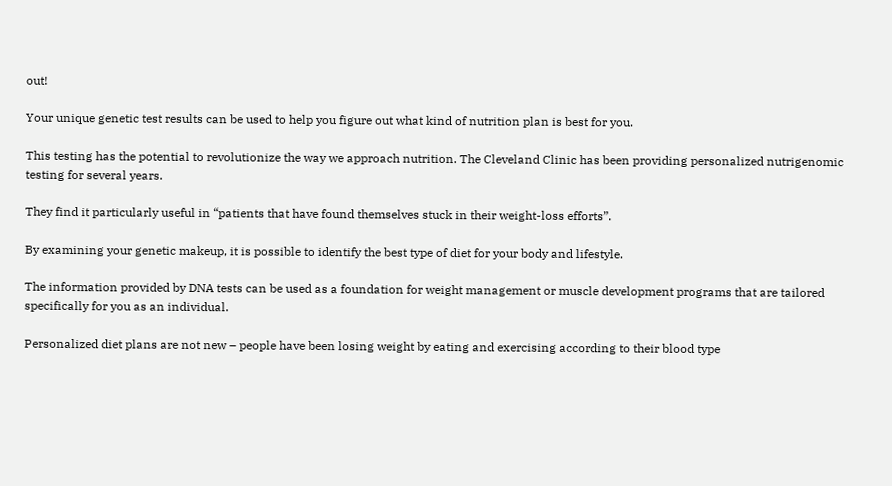out!

Your unique genetic test results can be used to help you figure out what kind of nutrition plan is best for you.

This testing has the potential to revolutionize the way we approach nutrition. The Cleveland Clinic has been providing personalized nutrigenomic testing for several years.

They find it particularly useful in “patients that have found themselves stuck in their weight-loss efforts”.

By examining your genetic makeup, it is possible to identify the best type of diet for your body and lifestyle.

The information provided by DNA tests can be used as a foundation for weight management or muscle development programs that are tailored specifically for you as an individual.

Personalized diet plans are not new – people have been losing weight by eating and exercising according to their blood type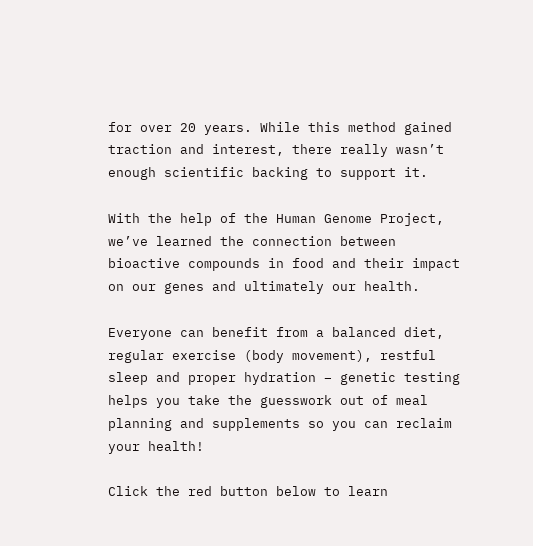for over 20 years. While this method gained traction and interest, there really wasn’t enough scientific backing to support it.

With the help of the Human Genome Project, we’ve learned the connection between bioactive compounds in food and their impact on our genes and ultimately our health.

Everyone can benefit from a balanced diet, regular exercise (body movement), restful sleep and proper hydration – genetic testing helps you take the guesswork out of meal planning and supplements so you can reclaim your health!

Click the red button below to learn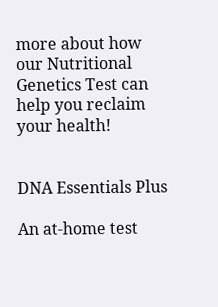more about how our Nutritional Genetics Test can help you reclaim your health!


DNA Essentials Plus

An at-home test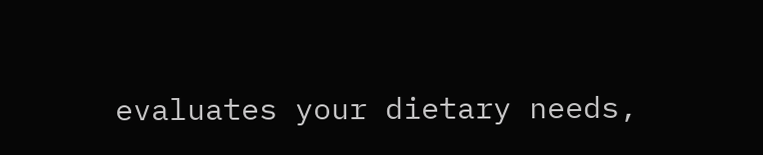evaluates your dietary needs,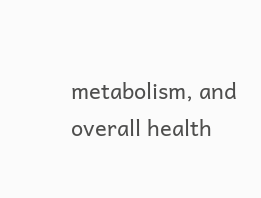metabolism, and overall health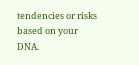tendencies or risks based on your DNA.